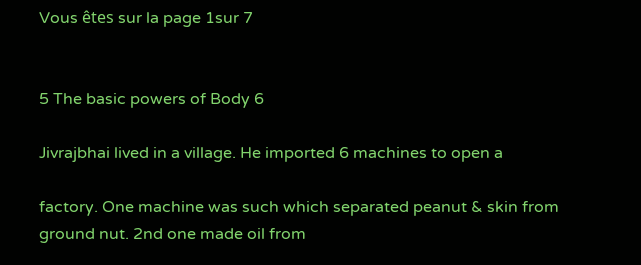Vous êtes sur la page 1sur 7


5 The basic powers of Body 6

Jivrajbhai lived in a village. He imported 6 machines to open a

factory. One machine was such which separated peanut & skin from ground nut. 2nd one made oil from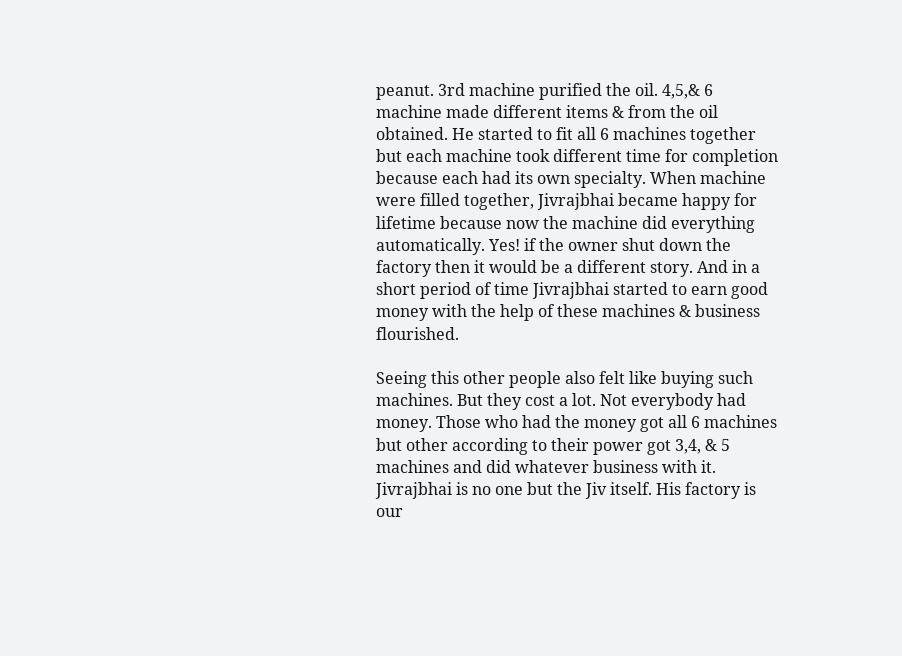peanut. 3rd machine purified the oil. 4,5,& 6 machine made different items & from the oil obtained. He started to fit all 6 machines together but each machine took different time for completion because each had its own specialty. When machine were filled together, Jivrajbhai became happy for lifetime because now the machine did everything automatically. Yes! if the owner shut down the factory then it would be a different story. And in a short period of time Jivrajbhai started to earn good money with the help of these machines & business flourished.

Seeing this other people also felt like buying such machines. But they cost a lot. Not everybody had money. Those who had the money got all 6 machines but other according to their power got 3,4, & 5 machines and did whatever business with it. Jivrajbhai is no one but the Jiv itself. His factory is our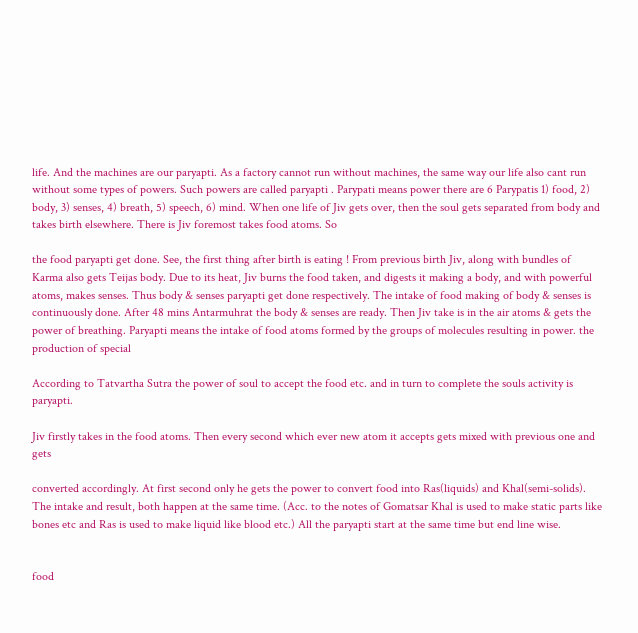life. And the machines are our paryapti. As a factory cannot run without machines, the same way our life also cant run without some types of powers. Such powers are called paryapti . Parypati means power there are 6 Parypatis 1) food, 2) body, 3) senses, 4) breath, 5) speech, 6) mind. When one life of Jiv gets over, then the soul gets separated from body and takes birth elsewhere. There is Jiv foremost takes food atoms. So

the food paryapti get done. See, the first thing after birth is eating ! From previous birth Jiv, along with bundles of Karma also gets Teijas body. Due to its heat, Jiv burns the food taken, and digests it making a body, and with powerful atoms, makes senses. Thus body & senses paryapti get done respectively. The intake of food making of body & senses is continuously done. After 48 mins Antarmuhrat the body & senses are ready. Then Jiv take is in the air atoms & gets the power of breathing. Paryapti means the intake of food atoms formed by the groups of molecules resulting in power. the production of special

According to Tatvartha Sutra the power of soul to accept the food etc. and in turn to complete the souls activity is paryapti.

Jiv firstly takes in the food atoms. Then every second which ever new atom it accepts gets mixed with previous one and gets

converted accordingly. At first second only he gets the power to convert food into Ras(liquids) and Khal(semi-solids). The intake and result, both happen at the same time. (Acc. to the notes of Gomatsar Khal is used to make static parts like bones etc and Ras is used to make liquid like blood etc.) All the paryapti start at the same time but end line wise.


food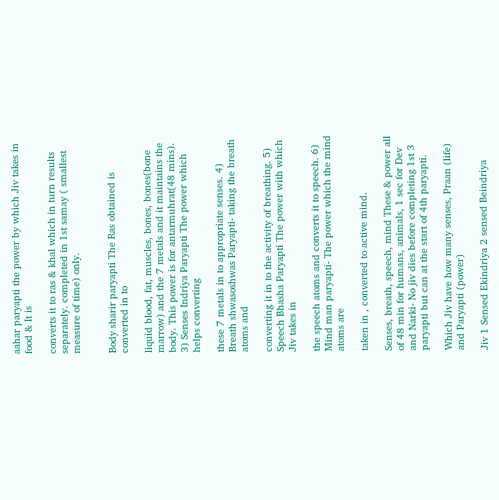aahar paryapti the power by which Jiv takes in food & It is

converts it to ras & khal which in turn results separately. completed in 1st samay ( smallest measure of time) only.


Body sharir paryapti The Ras obtained is converted in to

liquid blood, fat, muscles, bones, bones(bone marrow) and the 7 metals and it maintains the body. This power is for antarmuhrat(48 mins). 3) Senses Indriya Paryapti The power which helps converting

these 7 metals in to appropriate senses. 4) Breath shwasoshwas Paryapti- taking the breath atoms and

converting it in to the activity of breathing. 5) Speech Bhasha Paryapti The power with which Jiv takes in

the speech atoms and converts it to speech. 6) Mind man paryapti- The power which the mind atoms are

taken in , converted to active mind.

Senses, breath, speech, mind These & power all of 48 min for humans, animals, 1 sec for Dev and Narki- No jiv dies before completing 1st 3 paryapti but can at the start of 4th paryapti.

Which Jiv have how many senses, Praan (life) and Paryapti (power)

Jiv 1 Sensed Ekindriya 2 sensed Beindriya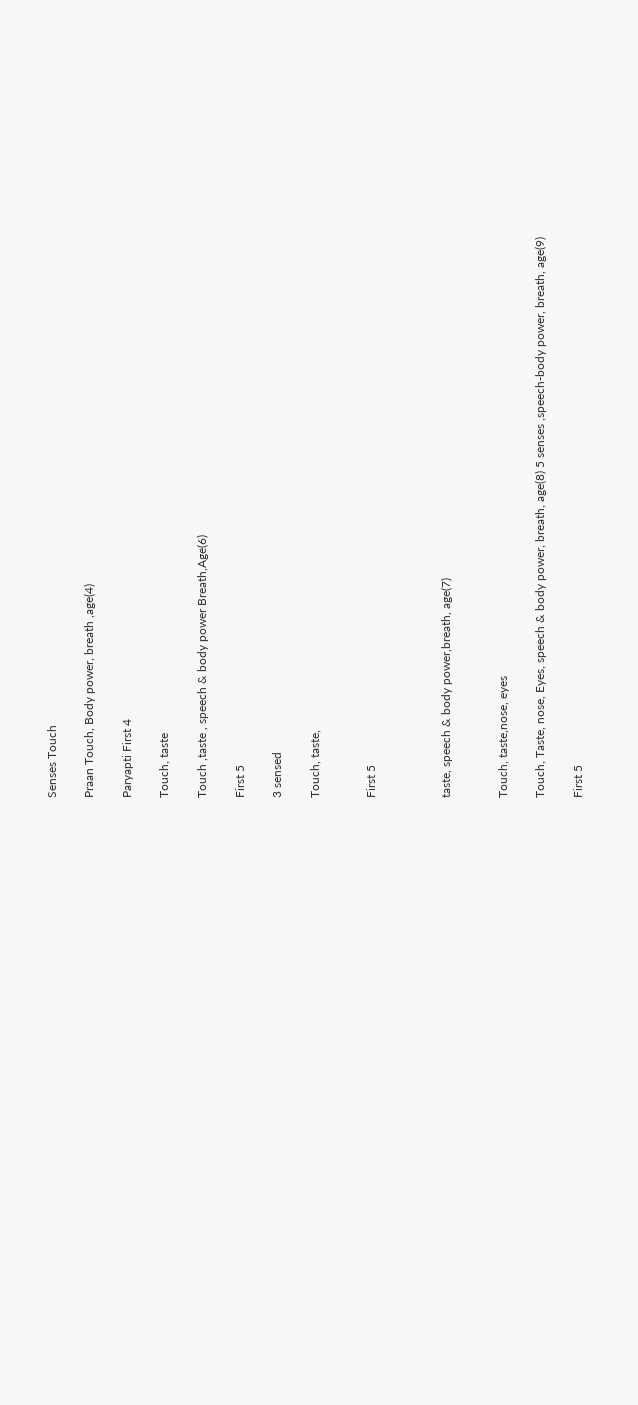Senses Touch

Praan Touch, Body power, breath ,age(4)

Paryapti First 4

Touch, taste

Touch ,taste , speech & body power Breath,Age(6)

First 5

3 sensed

Touch, taste,


First 5



taste, speech & body power,breath, age(7)


Touch, taste,nose, eyes

Touch, Taste, nose, Eyes, speech & body power, breath, age(8) 5 senses ,speech-body power, breath, age(9)

First 5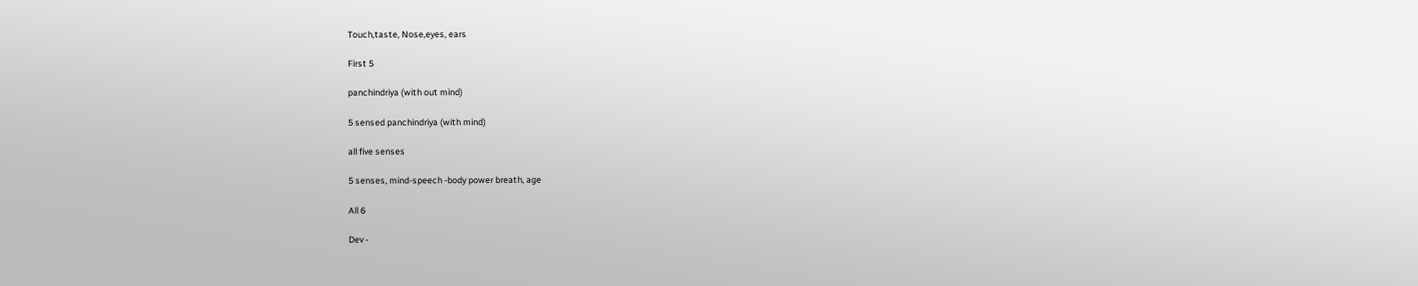Touch,taste, Nose,eyes, ears

First 5

panchindriya (with out mind)

5 sensed panchindriya (with mind)

all five senses

5 senses, mind-speech -body power breath, age

All 6

Dev -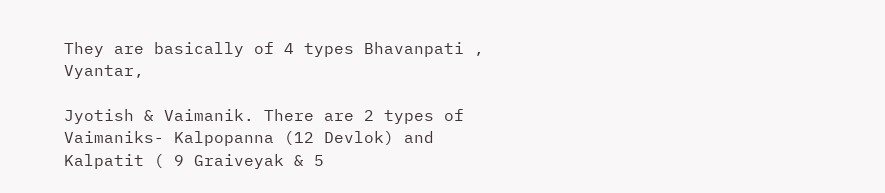They are basically of 4 types Bhavanpati , Vyantar,

Jyotish & Vaimanik. There are 2 types of Vaimaniks- Kalpopanna (12 Devlok) and Kalpatit ( 9 Graiveyak & 5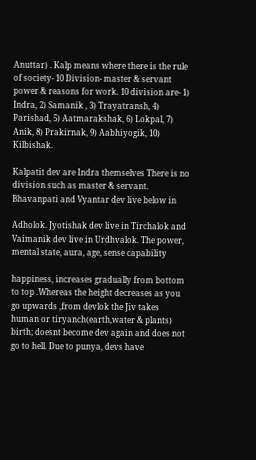Anuttar) . Kalp means where there is the rule of society- 10 Division- master & servant power & reasons for work. 10 division are- 1) Indra, 2) Samanik , 3) Trayatransh, 4) Parishad, 5) Aatmarakshak, 6) Lokpal, 7) Anik, 8) Prakirnak, 9) Aabhiyogik, 10) Kilbishak.

Kalpatit dev are Indra themselves There is no division such as master & servant. Bhavanpati and Vyantar dev live below in

Adholok. Jyotishak dev live in Tirchalok and Vaimanik dev live in Urdhvalok. The power, mental state, aura, age, sense capability

happiness, increases gradually from bottom to top .Whereas the height decreases as you go upwards ,from devlok the Jiv takes human or tiryanch(earth,water & plants) birth; doesnt become dev again and does not go to hell. Due to punya, devs have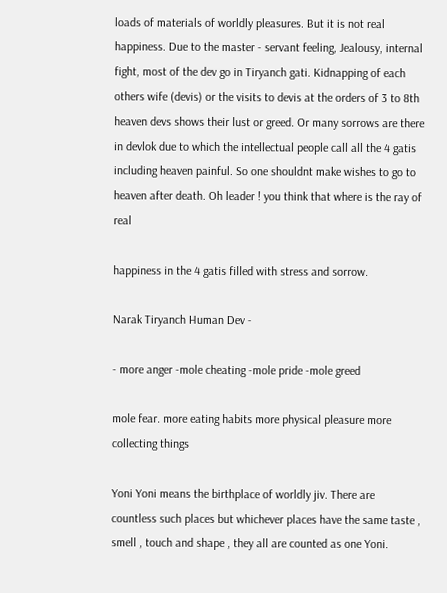loads of materials of worldly pleasures. But it is not real happiness. Due to the master - servant feeling, Jealousy, internal fight, most of the dev go in Tiryanch gati. Kidnapping of each others wife (devis) or the visits to devis at the orders of 3 to 8th heaven devs shows their lust or greed. Or many sorrows are there in devlok due to which the intellectual people call all the 4 gatis including heaven painful. So one shouldnt make wishes to go to heaven after death. Oh leader ! you think that where is the ray of real

happiness in the 4 gatis filled with stress and sorrow.

Narak Tiryanch Human Dev -

- more anger -mole cheating -mole pride -mole greed

mole fear. more eating habits more physical pleasure more collecting things

Yoni Yoni means the birthplace of worldly jiv. There are countless such places but whichever places have the same taste , smell , touch and shape , they all are counted as one Yoni.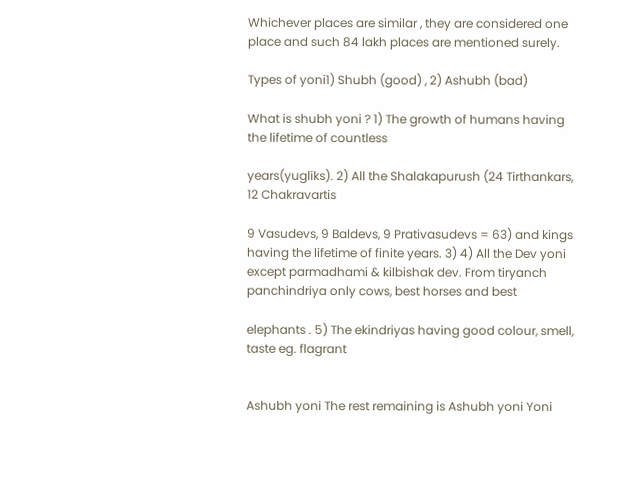Whichever places are similar , they are considered one place and such 84 lakh places are mentioned surely.

Types of yoni1) Shubh (good) , 2) Ashubh (bad)

What is shubh yoni ? 1) The growth of humans having the lifetime of countless

years(yugliks). 2) All the Shalakapurush (24 Tirthankars, 12 Chakravartis

9 Vasudevs, 9 Baldevs, 9 Prativasudevs = 63) and kings having the lifetime of finite years. 3) 4) All the Dev yoni except parmadhami & kilbishak dev. From tiryanch panchindriya only cows, best horses and best

elephants . 5) The ekindriyas having good colour, smell, taste eg. flagrant


Ashubh yoni The rest remaining is Ashubh yoni Yoni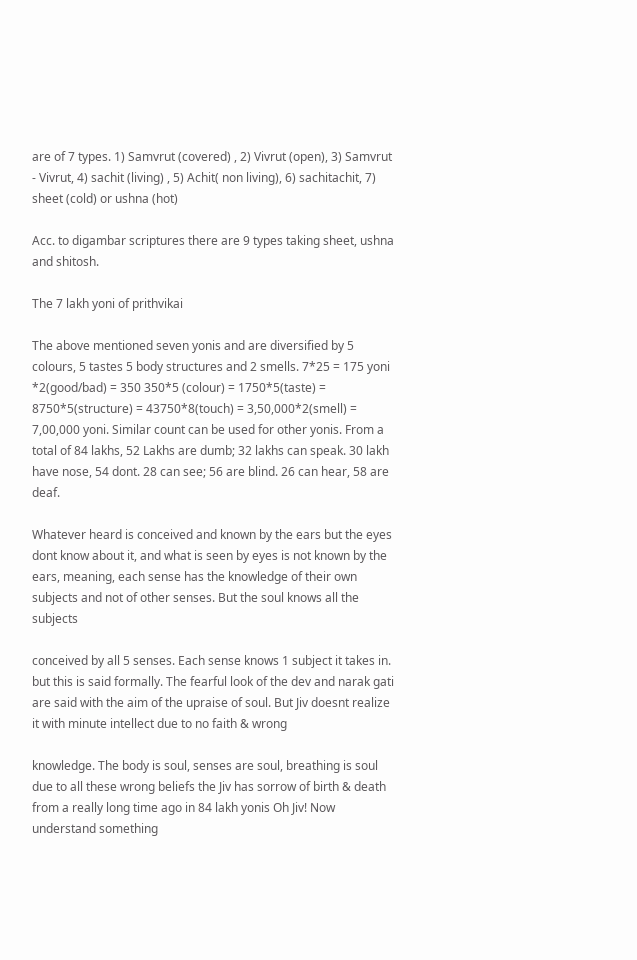are of 7 types. 1) Samvrut (covered) , 2) Vivrut (open), 3) Samvrut - Vivrut, 4) sachit (living) , 5) Achit( non living), 6) sachitachit, 7) sheet (cold) or ushna (hot)

Acc. to digambar scriptures there are 9 types taking sheet, ushna and shitosh.

The 7 lakh yoni of prithvikai

The above mentioned seven yonis and are diversified by 5 colours, 5 tastes 5 body structures and 2 smells. 7*25 = 175 yoni *2(good/bad) = 350 350*5 (colour) = 1750*5(taste) = 8750*5(structure) = 43750*8(touch) = 3,50,000*2(smell) = 7,00,000 yoni. Similar count can be used for other yonis. From a total of 84 lakhs, 52 Lakhs are dumb; 32 lakhs can speak. 30 lakh have nose, 54 dont. 28 can see; 56 are blind. 26 can hear, 58 are deaf.

Whatever heard is conceived and known by the ears but the eyes dont know about it, and what is seen by eyes is not known by the ears, meaning, each sense has the knowledge of their own subjects and not of other senses. But the soul knows all the subjects

conceived by all 5 senses. Each sense knows 1 subject it takes in. but this is said formally. The fearful look of the dev and narak gati are said with the aim of the upraise of soul. But Jiv doesnt realize it with minute intellect due to no faith & wrong

knowledge. The body is soul, senses are soul, breathing is soul due to all these wrong beliefs the Jiv has sorrow of birth & death from a really long time ago in 84 lakh yonis Oh Jiv! Now understand something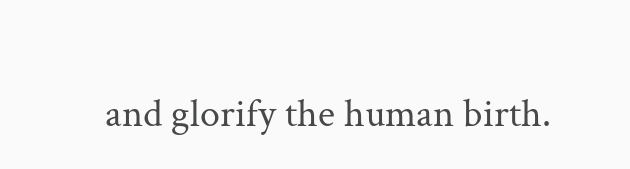and glorify the human birth.